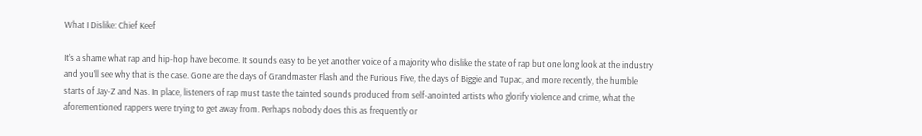What I Dislike: Chief Keef

It’s a shame what rap and hip-hop have become. It sounds easy to be yet another voice of a majority who dislike the state of rap but one long look at the industry and you’ll see why that is the case. Gone are the days of Grandmaster Flash and the Furious Five, the days of Biggie and Tupac, and more recently, the humble starts of Jay-Z and Nas. In place, listeners of rap must taste the tainted sounds produced from self-anointed artists who glorify violence and crime, what the aforementioned rappers were trying to get away from. Perhaps nobody does this as frequently or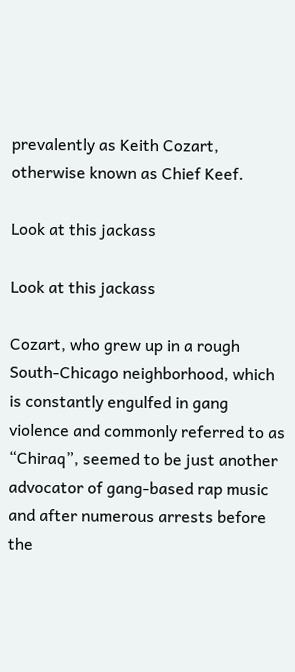prevalently as Keith Cozart, otherwise known as Chief Keef.

Look at this jackass

Look at this jackass

Cozart, who grew up in a rough South-Chicago neighborhood, which is constantly engulfed in gang violence and commonly referred to as “Chiraq”, seemed to be just another advocator of gang-based rap music and after numerous arrests before the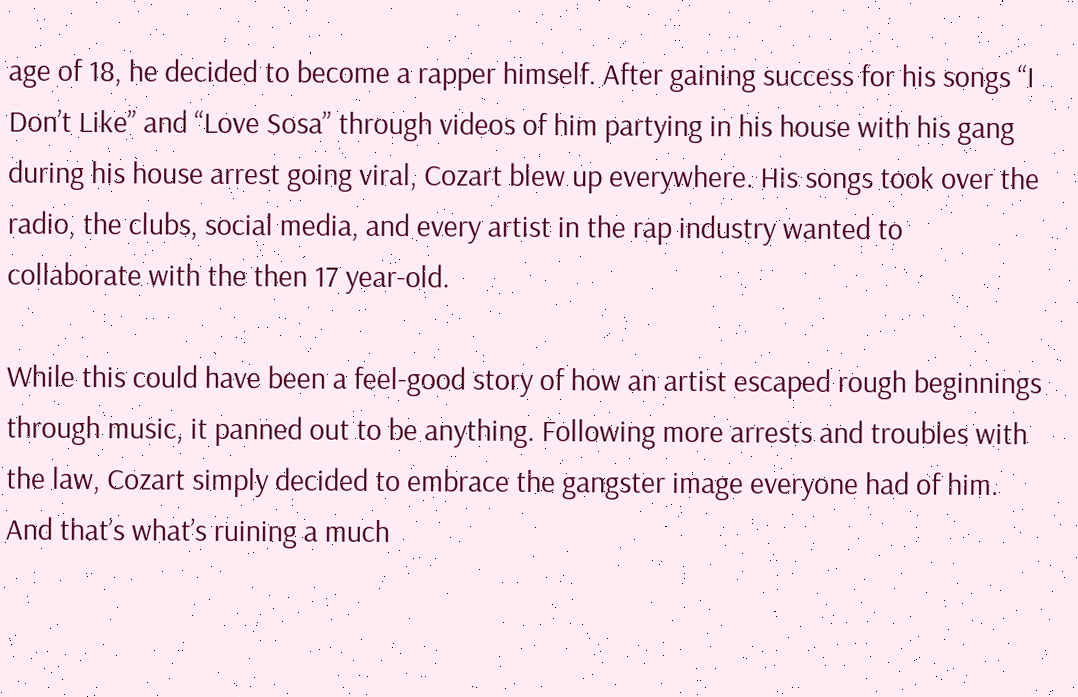age of 18, he decided to become a rapper himself. After gaining success for his songs “I Don’t Like” and “Love Sosa” through videos of him partying in his house with his gang during his house arrest going viral, Cozart blew up everywhere. His songs took over the radio, the clubs, social media, and every artist in the rap industry wanted to collaborate with the then 17 year-old.

While this could have been a feel-good story of how an artist escaped rough beginnings through music, it panned out to be anything. Following more arrests and troubles with the law, Cozart simply decided to embrace the gangster image everyone had of him. And that’s what’s ruining a much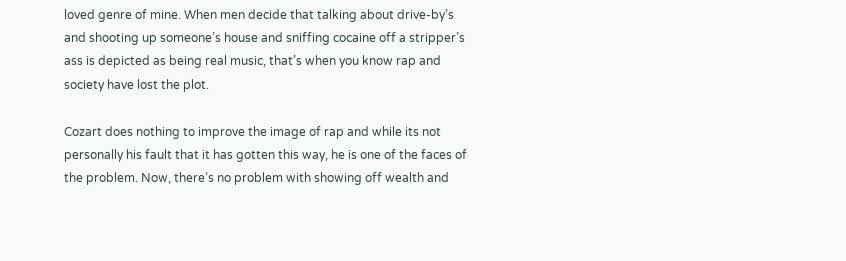loved genre of mine. When men decide that talking about drive-by’s and shooting up someone’s house and sniffing cocaine off a stripper’s ass is depicted as being real music, that’s when you know rap and society have lost the plot.

Cozart does nothing to improve the image of rap and while its not personally his fault that it has gotten this way, he is one of the faces of the problem. Now, there’s no problem with showing off wealth and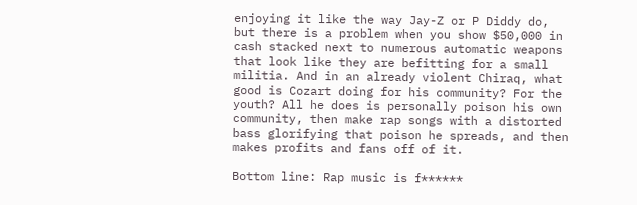enjoying it like the way Jay-Z or P Diddy do, but there is a problem when you show $50,000 in cash stacked next to numerous automatic weapons that look like they are befitting for a small militia. And in an already violent Chiraq, what good is Cozart doing for his community? For the youth? All he does is personally poison his own community, then make rap songs with a distorted bass glorifying that poison he spreads, and then makes profits and fans off of it.

Bottom line: Rap music is f******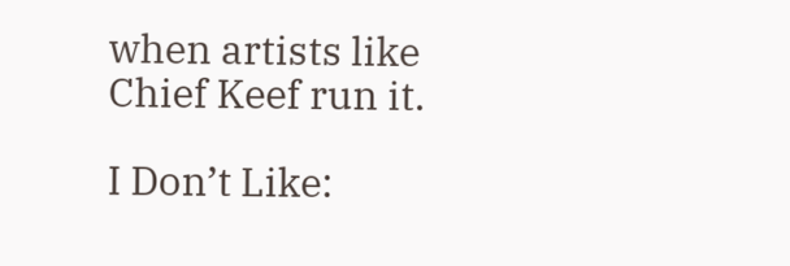when artists like Chief Keef run it.

I Don’t Like: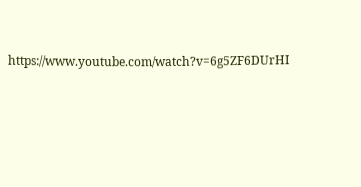https://www.youtube.com/watch?v=6g5ZF6DUrHI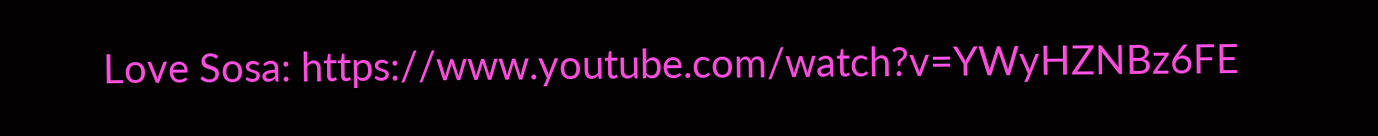Love Sosa: https://www.youtube.com/watch?v=YWyHZNBz6FE